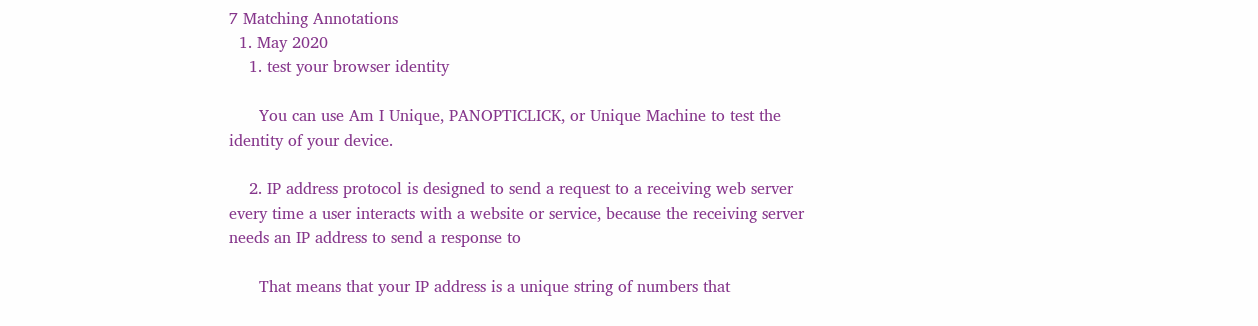7 Matching Annotations
  1. May 2020
    1. test your browser identity

      You can use Am I Unique, PANOPTICLICK, or Unique Machine to test the identity of your device.

    2. IP address protocol is designed to send a request to a receiving web server every time a user interacts with a website or service, because the receiving server needs an IP address to send a response to

      That means that your IP address is a unique string of numbers that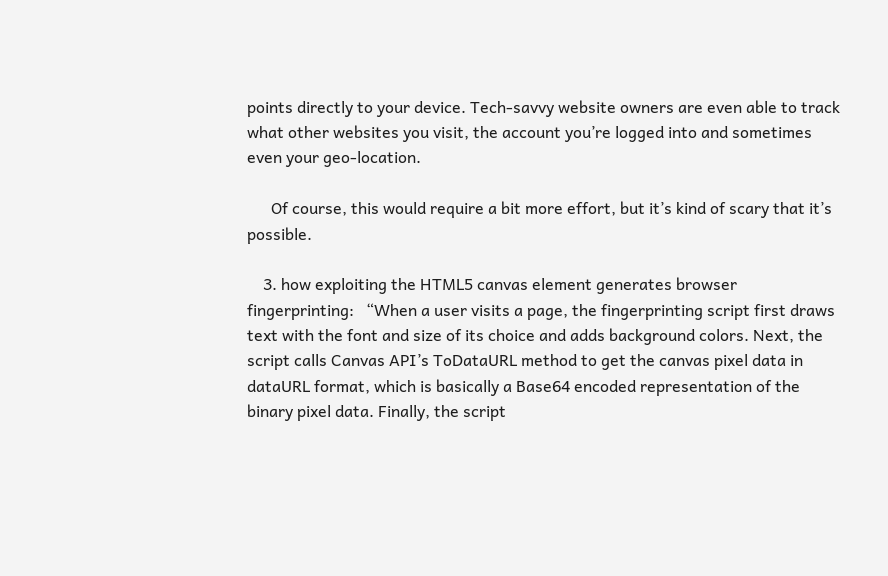points directly to your device. Tech-savvy website owners are even able to track what other websites you visit, the account you’re logged into and sometimes even your geo-location.

      Of course, this would require a bit more effort, but it’s kind of scary that it’s possible.

    3. how exploiting the HTML5 canvas element generates browser fingerprinting:   “When a user visits a page, the fingerprinting script first draws text with the font and size of its choice and adds background colors. Next, the script calls Canvas API’s ToDataURL method to get the canvas pixel data in dataURL format, which is basically a Base64 encoded representation of the binary pixel data. Finally, the script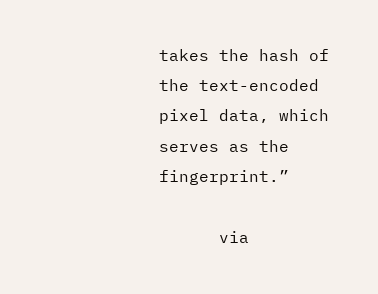takes the hash of the text-encoded pixel data, which serves as the fingerprint.”

      via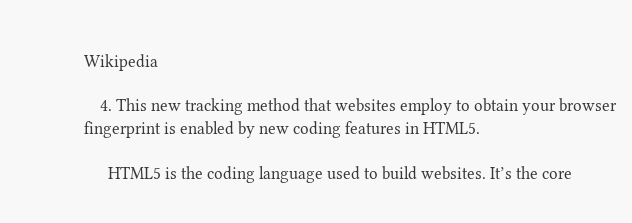Wikipedia

    4. This new tracking method that websites employ to obtain your browser fingerprint is enabled by new coding features in HTML5.

      HTML5 is the coding language used to build websites. It’s the core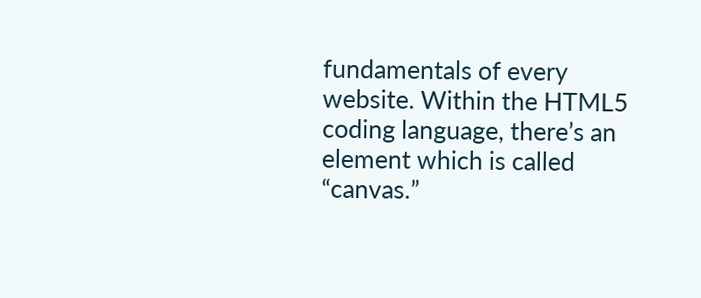fundamentals of every website. Within the HTML5 coding language, there’s an element which is called “canvas.”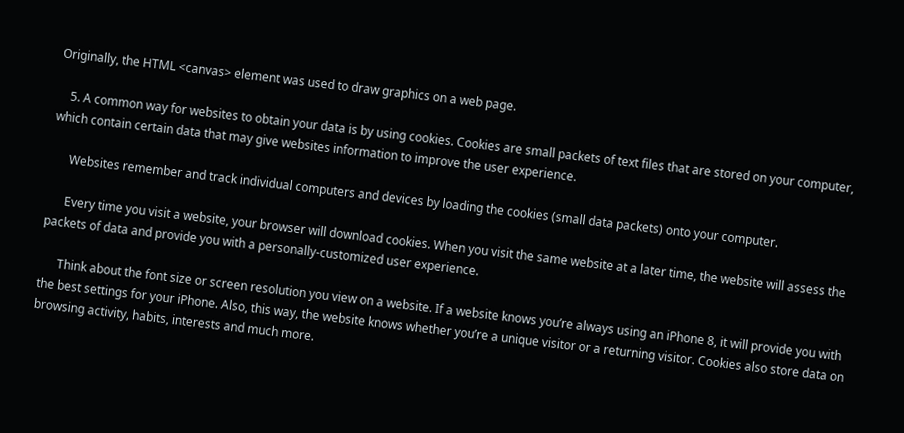Originally, the HTML <canvas> element was used to draw graphics on a web page.

    5. A common way for websites to obtain your data is by using cookies. Cookies are small packets of text files that are stored on your computer, which contain certain data that may give websites information to improve the user experience.

      Websites remember and track individual computers and devices by loading the cookies (small data packets) onto your computer.

      Every time you visit a website, your browser will download cookies. When you visit the same website at a later time, the website will assess the packets of data and provide you with a personally-customized user experience.

      Think about the font size or screen resolution you view on a website. If a website knows you’re always using an iPhone 8, it will provide you with the best settings for your iPhone. Also, this way, the website knows whether you’re a unique visitor or a returning visitor. Cookies also store data on browsing activity, habits, interests and much more.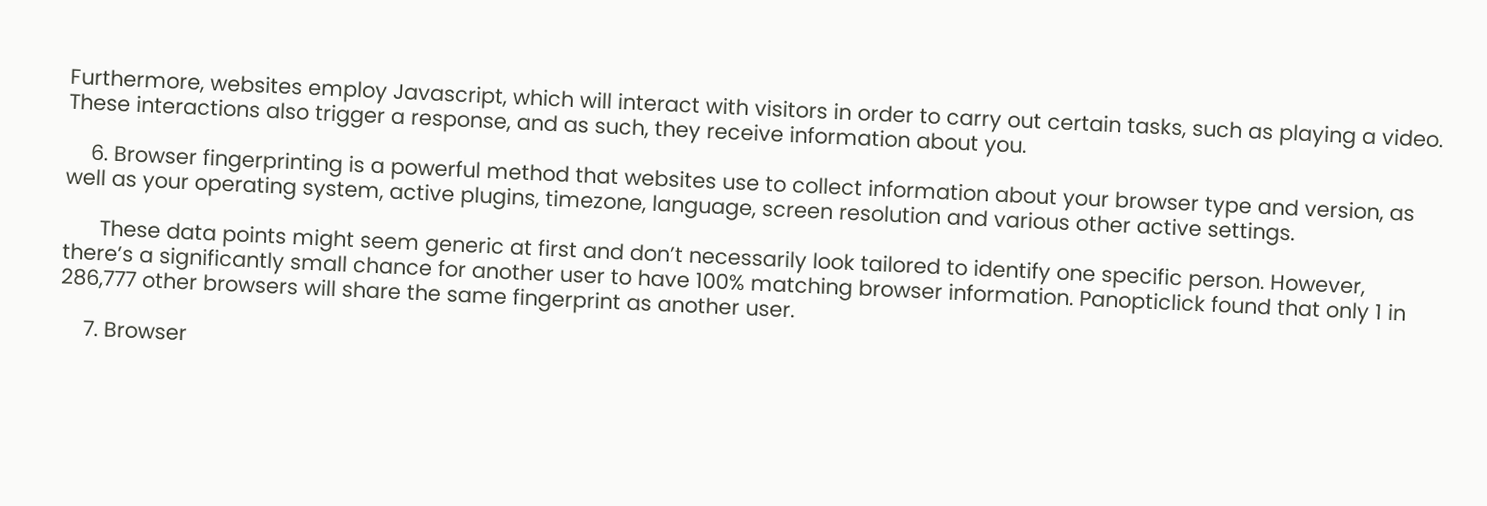Furthermore, websites employ Javascript, which will interact with visitors in order to carry out certain tasks, such as playing a video. These interactions also trigger a response, and as such, they receive information about you.

    6. Browser fingerprinting is a powerful method that websites use to collect information about your browser type and version, as well as your operating system, active plugins, timezone, language, screen resolution and various other active settings.

      These data points might seem generic at first and don’t necessarily look tailored to identify one specific person. However, there’s a significantly small chance for another user to have 100% matching browser information. Panopticlick found that only 1 in 286,777 other browsers will share the same fingerprint as another user.

    7. Browser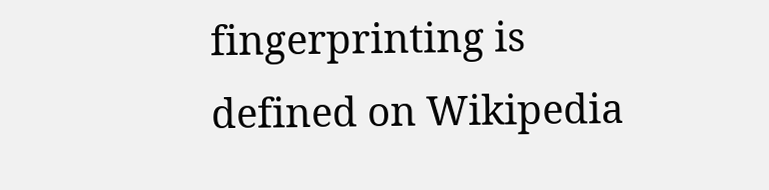fingerprinting is defined on Wikipedia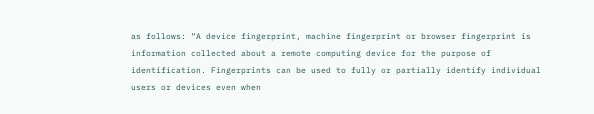as follows: “A device fingerprint, machine fingerprint or browser fingerprint is information collected about a remote computing device for the purpose of identification. Fingerprints can be used to fully or partially identify individual users or devices even when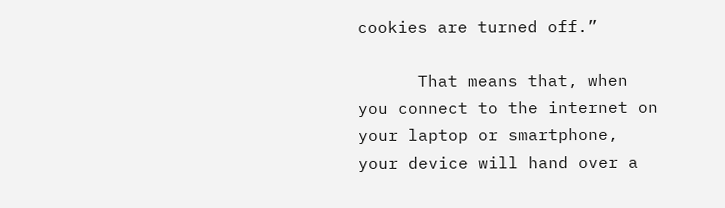cookies are turned off.”

      That means that, when you connect to the internet on your laptop or smartphone, your device will hand over a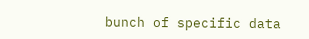bunch of specific data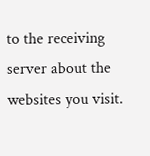to the receiving server about the websites you visit.